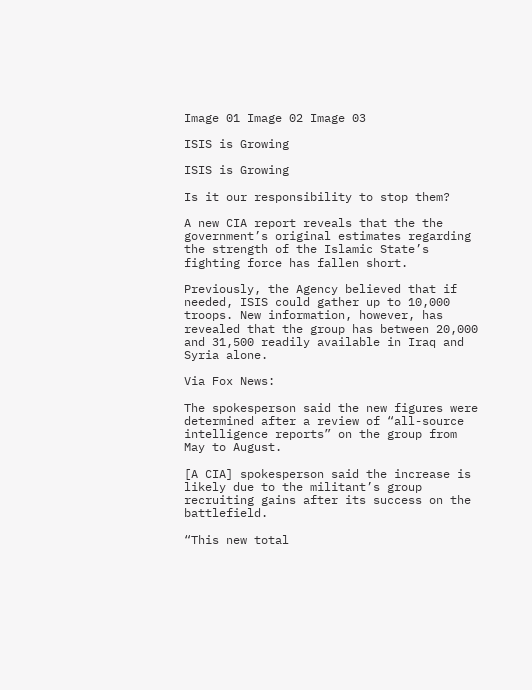Image 01 Image 02 Image 03

ISIS is Growing

ISIS is Growing

Is it our responsibility to stop them?

A new CIA report reveals that the the government’s original estimates regarding the strength of the Islamic State’s fighting force has fallen short.

Previously, the Agency believed that if needed, ISIS could gather up to 10,000 troops. New information, however, has revealed that the group has between 20,000 and 31,500 readily available in Iraq and Syria alone.

Via Fox News:

The spokesperson said the new figures were determined after a review of “all-source intelligence reports” on the group from May to August.

[A CIA] spokesperson said the increase is likely due to the militant’s group recruiting gains after its success on the battlefield.

“This new total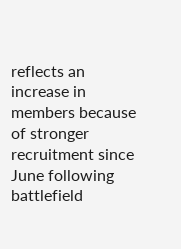reflects an increase in members because of stronger recruitment since June following battlefield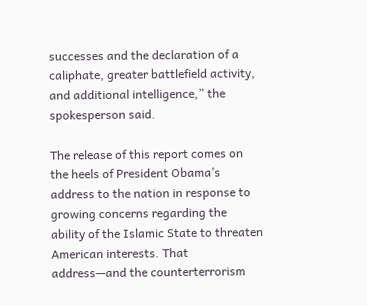successes and the declaration of a caliphate, greater battlefield activity, and additional intelligence,” the spokesperson said.

The release of this report comes on the heels of President Obama’s address to the nation in response to growing concerns regarding the ability of the Islamic State to threaten American interests. That address—and the counterterrorism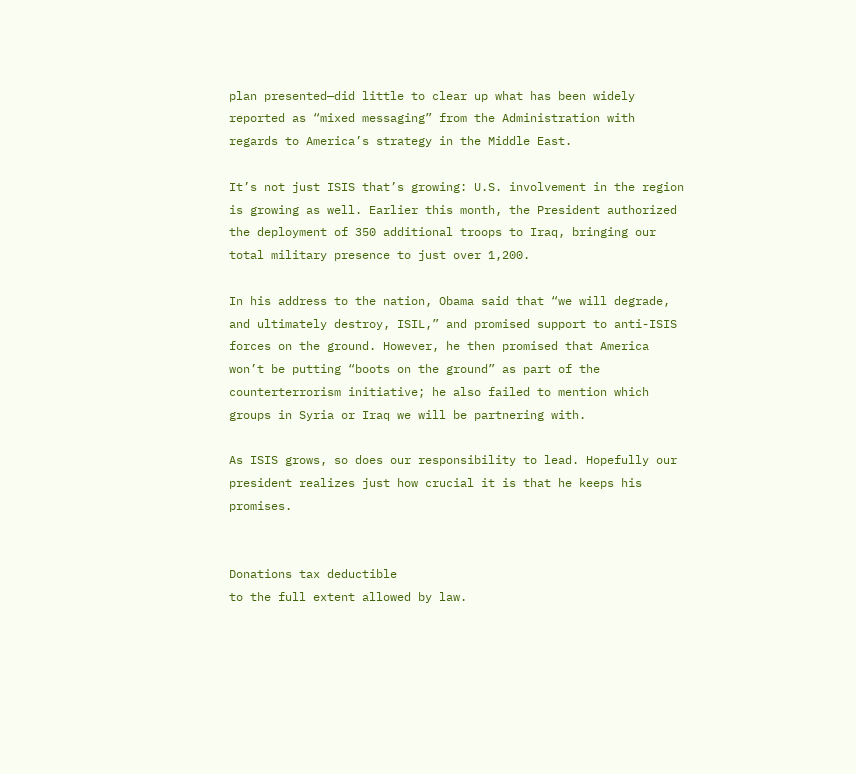plan presented—did little to clear up what has been widely reported as “mixed messaging” from the Administration with regards to America’s strategy in the Middle East.

It’s not just ISIS that’s growing: U.S. involvement in the region is growing as well. Earlier this month, the President authorized the deployment of 350 additional troops to Iraq, bringing our total military presence to just over 1,200.

In his address to the nation, Obama said that “we will degrade, and ultimately destroy, ISIL,” and promised support to anti-ISIS forces on the ground. However, he then promised that America won’t be putting “boots on the ground” as part of the counterterrorism initiative; he also failed to mention which groups in Syria or Iraq we will be partnering with.

As ISIS grows, so does our responsibility to lead. Hopefully our president realizes just how crucial it is that he keeps his promises.


Donations tax deductible
to the full extent allowed by law.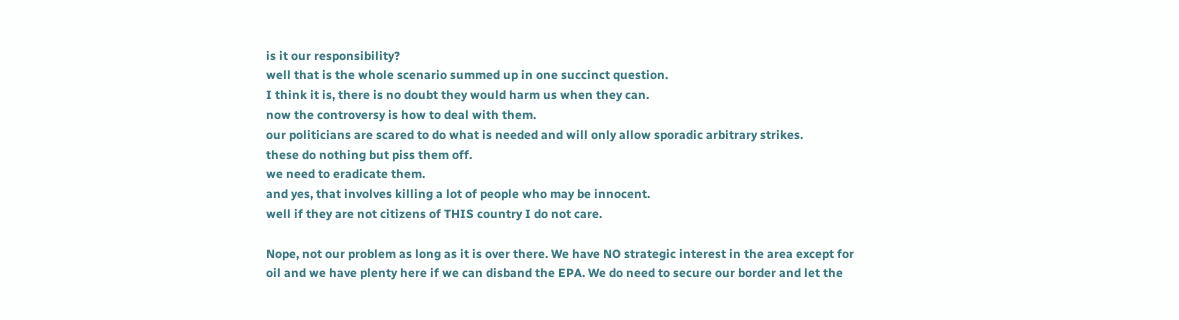is it our responsibility?
well that is the whole scenario summed up in one succinct question.
I think it is, there is no doubt they would harm us when they can.
now the controversy is how to deal with them.
our politicians are scared to do what is needed and will only allow sporadic arbitrary strikes.
these do nothing but piss them off.
we need to eradicate them.
and yes, that involves killing a lot of people who may be innocent.
well if they are not citizens of THIS country I do not care.

Nope, not our problem as long as it is over there. We have NO strategic interest in the area except for oil and we have plenty here if we can disband the EPA. We do need to secure our border and let the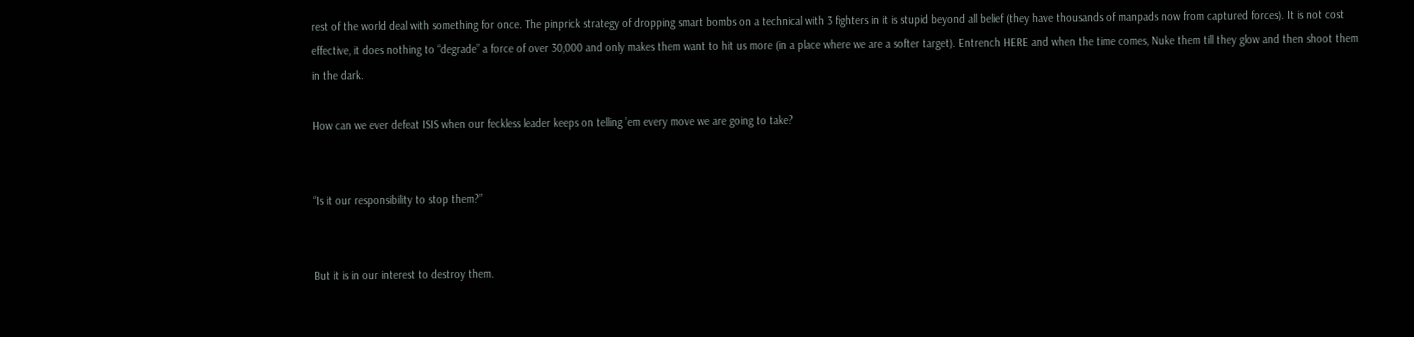rest of the world deal with something for once. The pinprick strategy of dropping smart bombs on a technical with 3 fighters in it is stupid beyond all belief (they have thousands of manpads now from captured forces). It is not cost effective, it does nothing to “degrade” a force of over 30,000 and only makes them want to hit us more (in a place where we are a softer target). Entrench HERE and when the time comes, Nuke them till they glow and then shoot them in the dark.

How can we ever defeat ISIS when our feckless leader keeps on telling ’em every move we are going to take?


“Is it our responsibility to stop them?”


But it is in our interest to destroy them.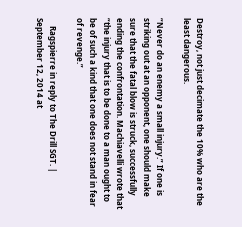Destroy, not just decimate the 10% who are the least dangerous.

“Never do an enemy a small injury.” If one is striking out at an opponent, one should make sure that the fatal blow is struck, successfully ending the confrontation. Machiavelli wrote that “the injury that is to be done to a man ought to be of such a kind that one does not stand in fear of revenge.”

    Ragspierre in reply to The Drill SGT. | September 12, 2014 at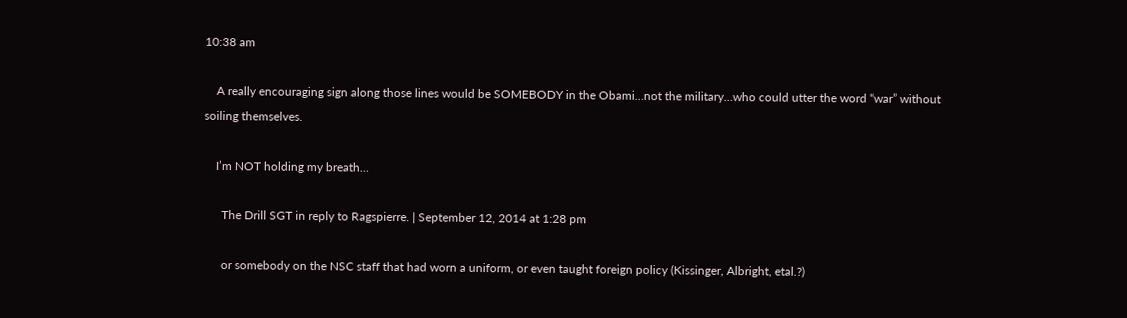10:38 am

    A really encouraging sign along those lines would be SOMEBODY in the Obami…not the military…who could utter the word “war” without soiling themselves.

    I’m NOT holding my breath…

      The Drill SGT in reply to Ragspierre. | September 12, 2014 at 1:28 pm

      or somebody on the NSC staff that had worn a uniform, or even taught foreign policy (Kissinger, Albright, etal.?)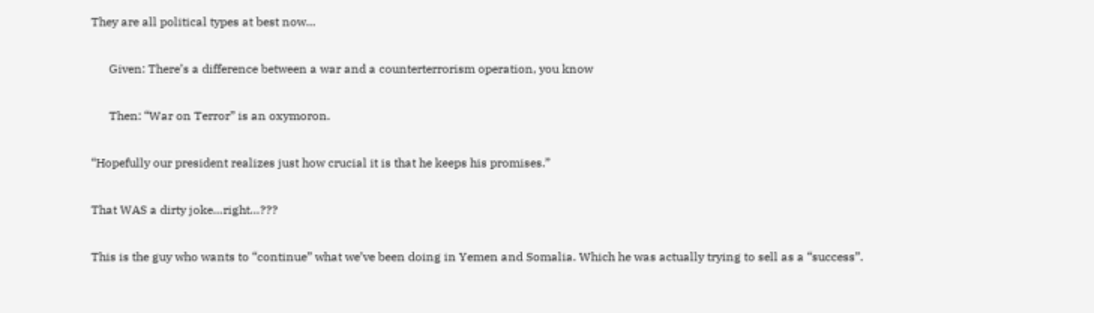They are all political types at best now…

      Given: There’s a difference between a war and a counterterrorism operation, you know

      Then: “War on Terror” is an oxymoron.

“Hopefully our president realizes just how crucial it is that he keeps his promises.”

That WAS a dirty joke…right…???

This is the guy who wants to “continue” what we’ve been doing in Yemen and Somalia. Which he was actually trying to sell as a “success”.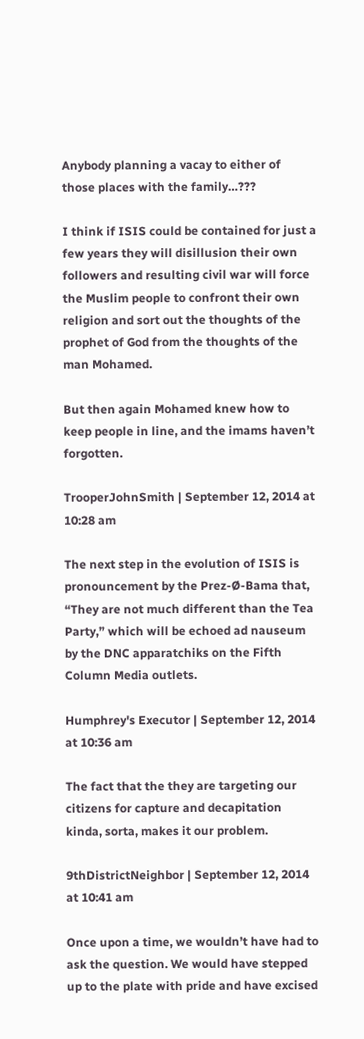Anybody planning a vacay to either of those places with the family…???

I think if ISIS could be contained for just a few years they will disillusion their own followers and resulting civil war will force the Muslim people to confront their own religion and sort out the thoughts of the prophet of God from the thoughts of the man Mohamed.

But then again Mohamed knew how to keep people in line, and the imams haven’t forgotten.

TrooperJohnSmith | September 12, 2014 at 10:28 am

The next step in the evolution of ISIS is pronouncement by the Prez-Ø-Bama that, “They are not much different than the Tea Party,” which will be echoed ad nauseum by the DNC apparatchiks on the Fifth Column Media outlets.

Humphrey's Executor | September 12, 2014 at 10:36 am

The fact that the they are targeting our citizens for capture and decapitation kinda, sorta, makes it our problem.

9thDistrictNeighbor | September 12, 2014 at 10:41 am

Once upon a time, we wouldn’t have had to ask the question. We would have stepped up to the plate with pride and have excised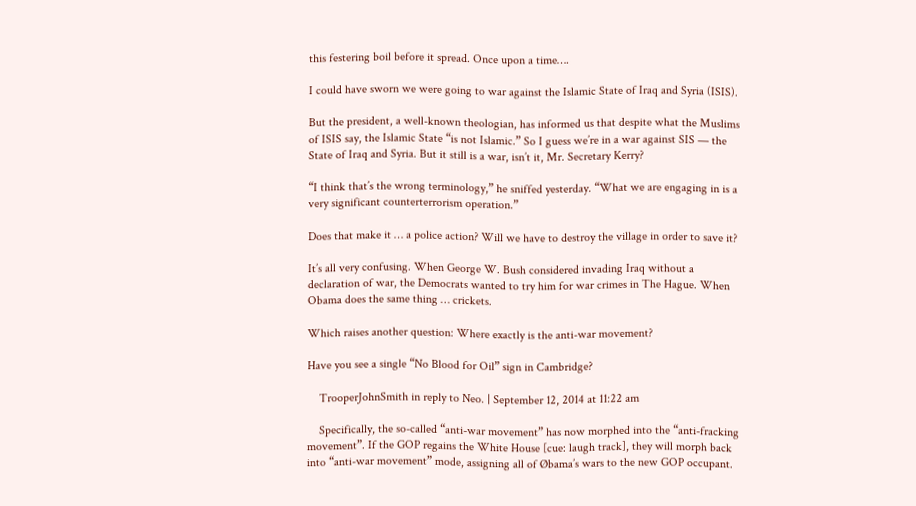this festering boil before it spread. Once upon a time….

I could have sworn we were going to war against the Islamic State of Iraq and Syria (ISIS).

But the president, a well-known theologian, has informed us that despite what the Muslims of ISIS say, the Islamic State “is not Islamic.” So I guess we’re in a war against SIS — the State of Iraq and Syria. But it still is a war, isn’t it, Mr. Secretary Kerry?

“I think that’s the wrong terminology,” he sniffed yesterday. “What we are engaging in is a very significant counterterrorism operation.”

Does that make it … a police action? Will we have to destroy the village in order to save it?

It’s all very confusing. When George W. Bush considered invading Iraq without a declaration of war, the Democrats wanted to try him for war crimes in The Hague. When Obama does the same thing … crickets.

Which raises another question: Where exactly is the anti-war movement?

Have you see a single “No Blood for Oil” sign in Cambridge?

    TrooperJohnSmith in reply to Neo. | September 12, 2014 at 11:22 am

    Specifically, the so-called “anti-war movement” has now morphed into the “anti-fracking movement”. If the GOP regains the White House [cue: laugh track], they will morph back into “anti-war movement” mode, assigning all of Øbama’s wars to the new GOP occupant.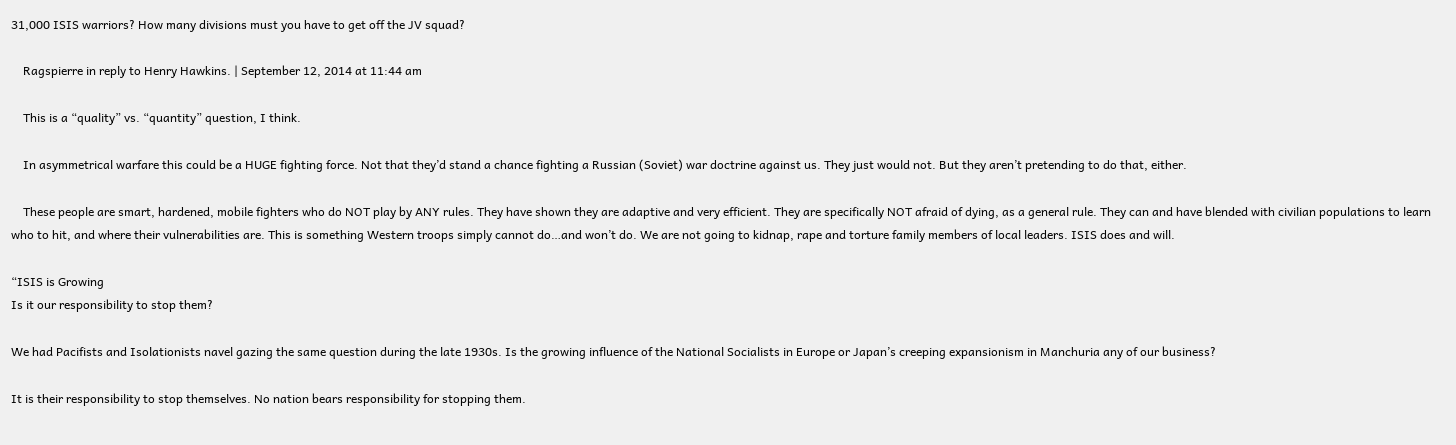31,000 ISIS warriors? How many divisions must you have to get off the JV squad?

    Ragspierre in reply to Henry Hawkins. | September 12, 2014 at 11:44 am

    This is a “quality” vs. “quantity” question, I think.

    In asymmetrical warfare this could be a HUGE fighting force. Not that they’d stand a chance fighting a Russian (Soviet) war doctrine against us. They just would not. But they aren’t pretending to do that, either.

    These people are smart, hardened, mobile fighters who do NOT play by ANY rules. They have shown they are adaptive and very efficient. They are specifically NOT afraid of dying, as a general rule. They can and have blended with civilian populations to learn who to hit, and where their vulnerabilities are. This is something Western troops simply cannot do…and won’t do. We are not going to kidnap, rape and torture family members of local leaders. ISIS does and will.

“ISIS is Growing
Is it our responsibility to stop them?

We had Pacifists and Isolationists navel gazing the same question during the late 1930s. Is the growing influence of the National Socialists in Europe or Japan’s creeping expansionism in Manchuria any of our business?

It is their responsibility to stop themselves. No nation bears responsibility for stopping them.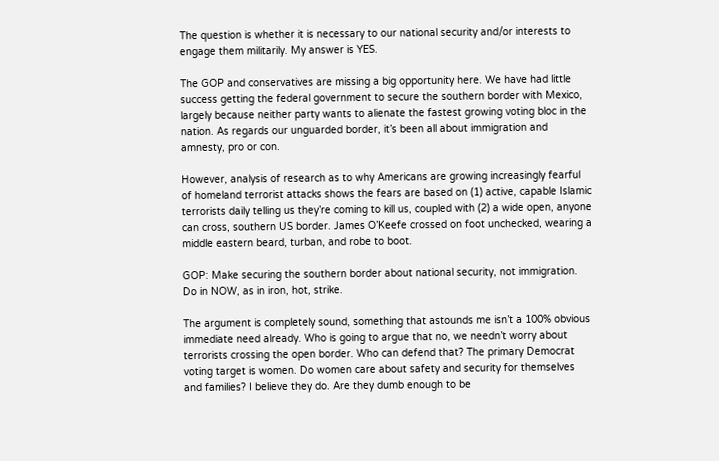The question is whether it is necessary to our national security and/or interests to engage them militarily. My answer is YES.

The GOP and conservatives are missing a big opportunity here. We have had little success getting the federal government to secure the southern border with Mexico, largely because neither party wants to alienate the fastest growing voting bloc in the nation. As regards our unguarded border, it’s been all about immigration and amnesty, pro or con.

However, analysis of research as to why Americans are growing increasingly fearful of homeland terrorist attacks shows the fears are based on (1) active, capable Islamic terrorists daily telling us they’re coming to kill us, coupled with (2) a wide open, anyone can cross, southern US border. James O’Keefe crossed on foot unchecked, wearing a middle eastern beard, turban, and robe to boot.

GOP: Make securing the southern border about national security, not immigration. Do in NOW, as in iron, hot, strike.

The argument is completely sound, something that astounds me isn’t a 100% obvious immediate need already. Who is going to argue that no, we needn’t worry about terrorists crossing the open border. Who can defend that? The primary Democrat voting target is women. Do women care about safety and security for themselves and families? I believe they do. Are they dumb enough to be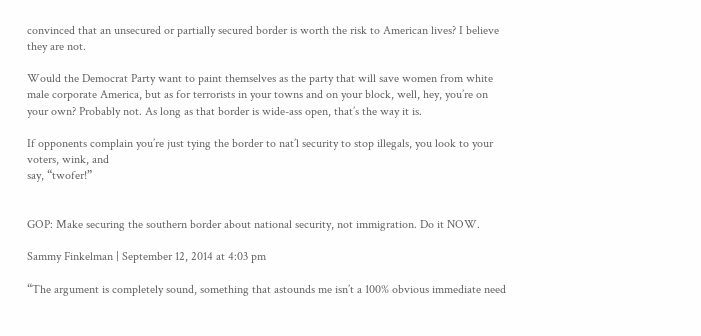convinced that an unsecured or partially secured border is worth the risk to American lives? I believe they are not.

Would the Democrat Party want to paint themselves as the party that will save women from white male corporate America, but as for terrorists in your towns and on your block, well, hey, you’re on your own? Probably not. As long as that border is wide-ass open, that’s the way it is.

If opponents complain you’re just tying the border to nat’l security to stop illegals, you look to your voters, wink, and
say, “twofer!”


GOP: Make securing the southern border about national security, not immigration. Do it NOW.

Sammy Finkelman | September 12, 2014 at 4:03 pm

“The argument is completely sound, something that astounds me isn’t a 100% obvious immediate need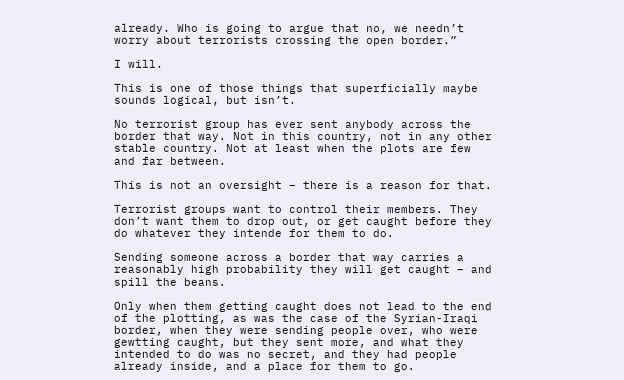already. Who is going to argue that no, we needn’t worry about terrorists crossing the open border.”

I will.

This is one of those things that superficially maybe sounds logical, but isn’t.

No terrorist group has ever sent anybody across the border that way. Not in this country, not in any other stable country. Not at least when the plots are few and far between.

This is not an oversight – there is a reason for that.

Terrorist groups want to control their members. They don’t want them to drop out, or get caught before they do whatever they intende for them to do.

Sending someone across a border that way carries a reasonably high probability they will get caught – and spill the beans.

Only when them getting caught does not lead to the end of the plotting, as was the case of the Syrian-Iraqi border, when they were sending people over, who were gewtting caught, but they sent more, and what they intended to do was no secret, and they had people already inside, and a place for them to go.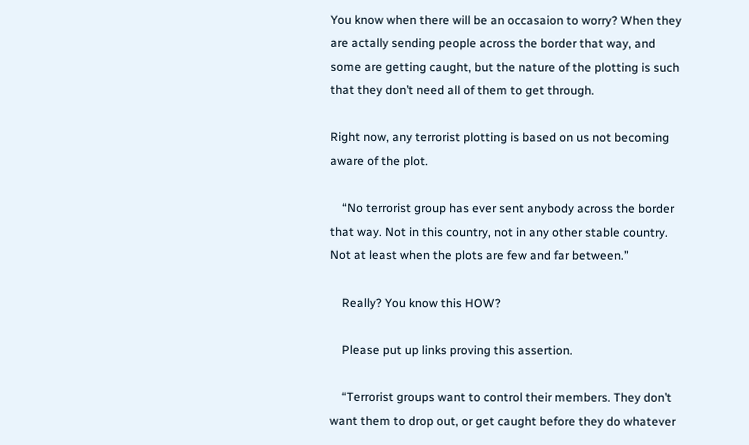You know when there will be an occasaion to worry? When they are actally sending people across the border that way, and some are getting caught, but the nature of the plotting is such that they don’t need all of them to get through.

Right now, any terrorist plotting is based on us not becoming aware of the plot.

    “No terrorist group has ever sent anybody across the border that way. Not in this country, not in any other stable country. Not at least when the plots are few and far between.”

    Really? You know this HOW?

    Please put up links proving this assertion.

    “Terrorist groups want to control their members. They don’t want them to drop out, or get caught before they do whatever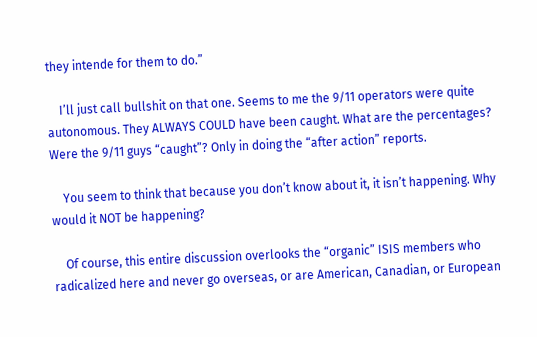they intende for them to do.”

    I’ll just call bullshit on that one. Seems to me the 9/11 operators were quite autonomous. They ALWAYS COULD have been caught. What are the percentages? Were the 9/11 guys “caught”? Only in doing the “after action” reports.

    You seem to think that because you don’t know about it, it isn’t happening. Why would it NOT be happening?

    Of course, this entire discussion overlooks the “organic” ISIS members who radicalized here and never go overseas, or are American, Canadian, or European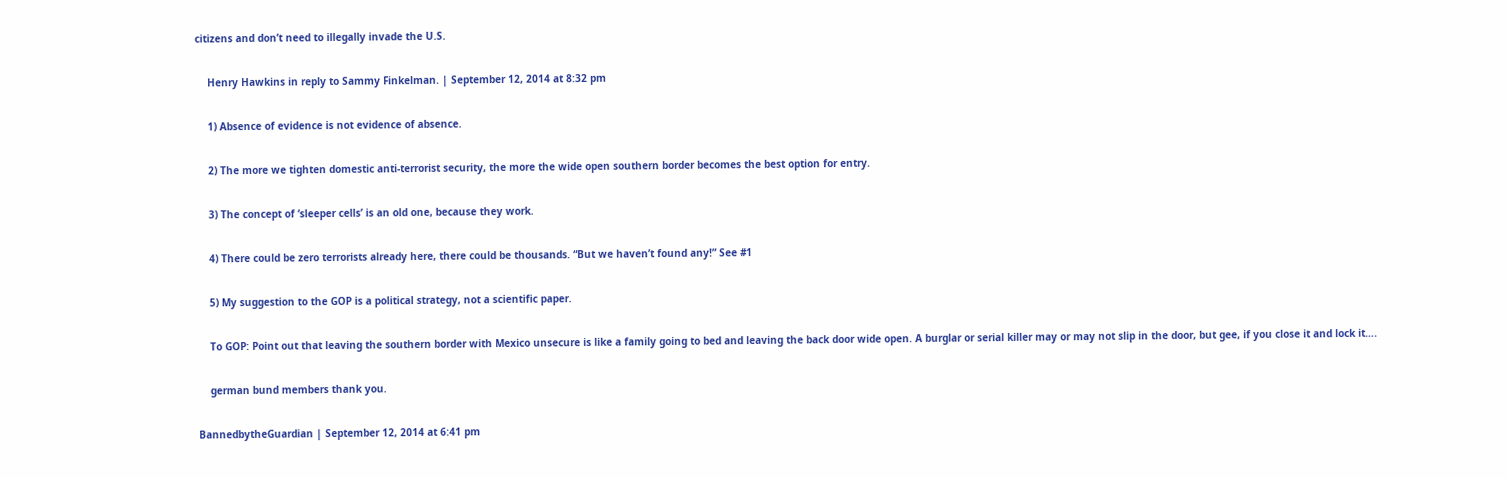citizens and don’t need to illegally invade the U.S.

    Henry Hawkins in reply to Sammy Finkelman. | September 12, 2014 at 8:32 pm

    1) Absence of evidence is not evidence of absence.

    2) The more we tighten domestic anti-terrorist security, the more the wide open southern border becomes the best option for entry.

    3) The concept of ‘sleeper cells’ is an old one, because they work.

    4) There could be zero terrorists already here, there could be thousands. “But we haven’t found any!” See #1

    5) My suggestion to the GOP is a political strategy, not a scientific paper.

    To GOP: Point out that leaving the southern border with Mexico unsecure is like a family going to bed and leaving the back door wide open. A burglar or serial killer may or may not slip in the door, but gee, if you close it and lock it….

    german bund members thank you.

BannedbytheGuardian | September 12, 2014 at 6:41 pm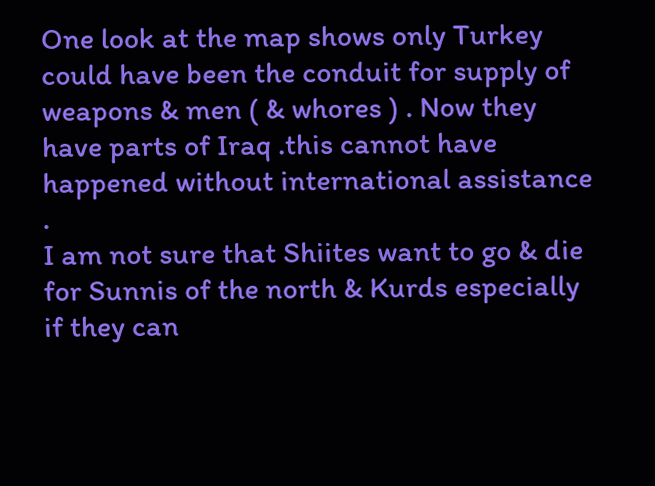One look at the map shows only Turkey could have been the conduit for supply of weapons & men ( & whores ) . Now they have parts of Iraq .this cannot have happened without international assistance .
I am not sure that Shiites want to go & die for Sunnis of the north & Kurds especially if they can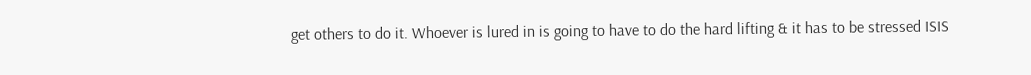get others to do it. Whoever is lured in is going to have to do the hard lifting & it has to be stressed ISIS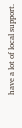have a lot of local support.